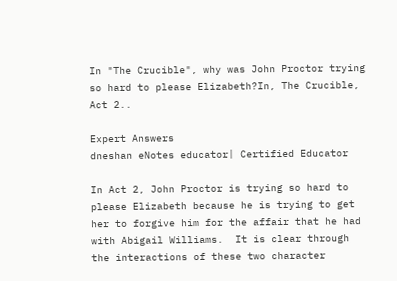In "The Crucible", why was John Proctor trying so hard to please Elizabeth?In, The Crucible, Act 2..

Expert Answers
dneshan eNotes educator| Certified Educator

In Act 2, John Proctor is trying so hard to please Elizabeth because he is trying to get her to forgive him for the affair that he had with Abigail Williams.  It is clear through the interactions of these two character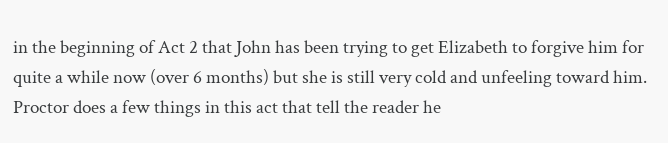in the beginning of Act 2 that John has been trying to get Elizabeth to forgive him for quite a while now (over 6 months) but she is still very cold and unfeeling toward him.  Proctor does a few things in this act that tell the reader he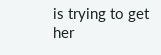is trying to get her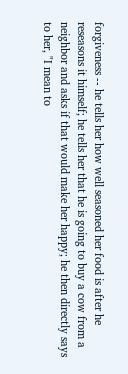forgiveness -- he tells her how well seasoned her food is after he reseasons it himself; he tells her that he is going to buy a cow from a neighbor and asks if that would make her happy; he then directly says to her, "I mean to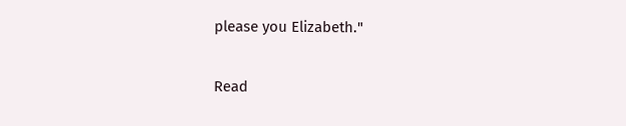please you Elizabeth."

Read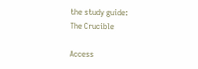the study guide:
The Crucible

Access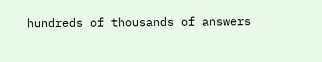hundreds of thousands of answers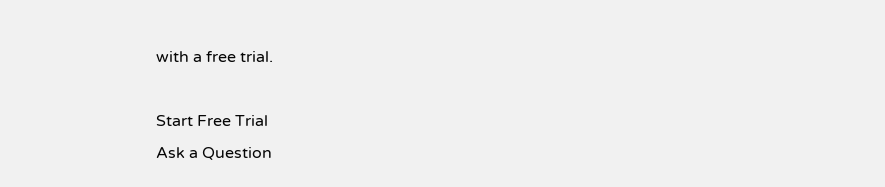with a free trial.

Start Free Trial
Ask a Question